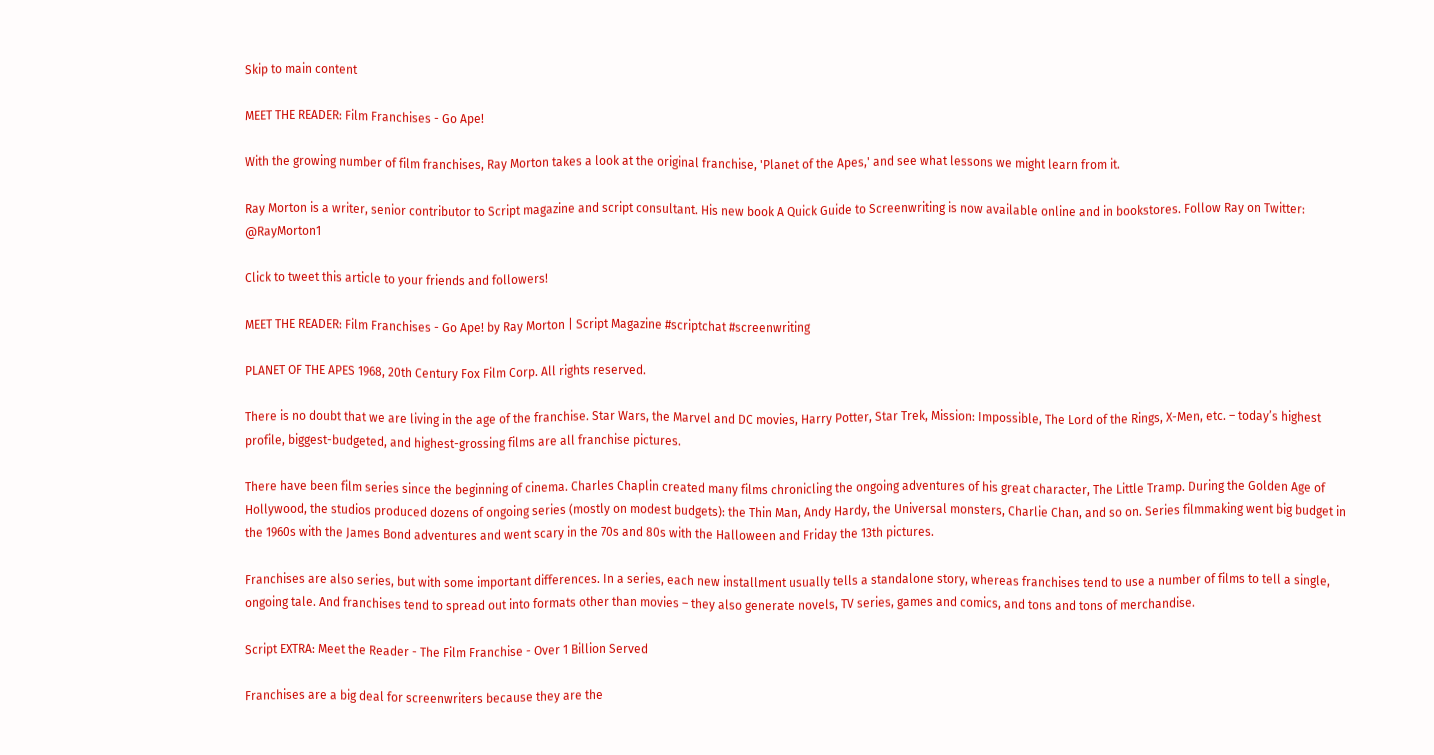Skip to main content

MEET THE READER: Film Franchises - Go Ape!

With the growing number of film franchises, Ray Morton takes a look at the original franchise, 'Planet of the Apes,' and see what lessons we might learn from it.

Ray Morton is a writer, senior contributor to Script magazine and script consultant. His new book A Quick Guide to Screenwriting is now available online and in bookstores. Follow Ray on Twitter: @RayMorton1

Click to tweet this article to your friends and followers!

MEET THE READER: Film Franchises - Go Ape! by Ray Morton | Script Magazine #scriptchat #screenwriting

PLANET OF THE APES 1968, 20th Century Fox Film Corp. All rights reserved.

There is no doubt that we are living in the age of the franchise. Star Wars, the Marvel and DC movies, Harry Potter, Star Trek, Mission: Impossible, The Lord of the Rings, X-Men, etc. – today’s highest profile, biggest-budgeted, and highest-grossing films are all franchise pictures.

There have been film series since the beginning of cinema. Charles Chaplin created many films chronicling the ongoing adventures of his great character, The Little Tramp. During the Golden Age of Hollywood, the studios produced dozens of ongoing series (mostly on modest budgets): the Thin Man, Andy Hardy, the Universal monsters, Charlie Chan, and so on. Series filmmaking went big budget in the 1960s with the James Bond adventures and went scary in the 70s and 80s with the Halloween and Friday the 13th pictures.

Franchises are also series, but with some important differences. In a series, each new installment usually tells a standalone story, whereas franchises tend to use a number of films to tell a single, ongoing tale. And franchises tend to spread out into formats other than movies – they also generate novels, TV series, games and comics, and tons and tons of merchandise.

Script EXTRA: Meet the Reader - The Film Franchise - Over 1 Billion Served

Franchises are a big deal for screenwriters because they are the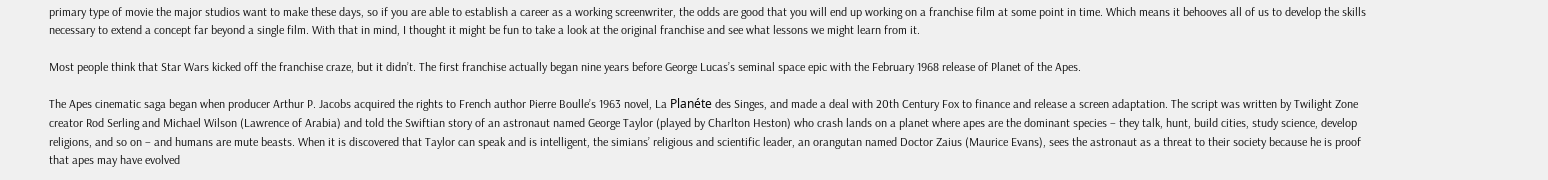primary type of movie the major studios want to make these days, so if you are able to establish a career as a working screenwriter, the odds are good that you will end up working on a franchise film at some point in time. Which means it behooves all of us to develop the skills necessary to extend a concept far beyond a single film. With that in mind, I thought it might be fun to take a look at the original franchise and see what lessons we might learn from it.

Most people think that Star Wars kicked off the franchise craze, but it didn’t. The first franchise actually began nine years before George Lucas’s seminal space epic with the February 1968 release of Planet of the Apes.

The Apes cinematic saga began when producer Arthur P. Jacobs acquired the rights to French author Pierre Boulle’s 1963 novel, La Planéte des Singes, and made a deal with 20th Century Fox to finance and release a screen adaptation. The script was written by Twilight Zone creator Rod Serling and Michael Wilson (Lawrence of Arabia) and told the Swiftian story of an astronaut named George Taylor (played by Charlton Heston) who crash lands on a planet where apes are the dominant species – they talk, hunt, build cities, study science, develop religions, and so on – and humans are mute beasts. When it is discovered that Taylor can speak and is intelligent, the simians’ religious and scientific leader, an orangutan named Doctor Zaius (Maurice Evans), sees the astronaut as a threat to their society because he is proof that apes may have evolved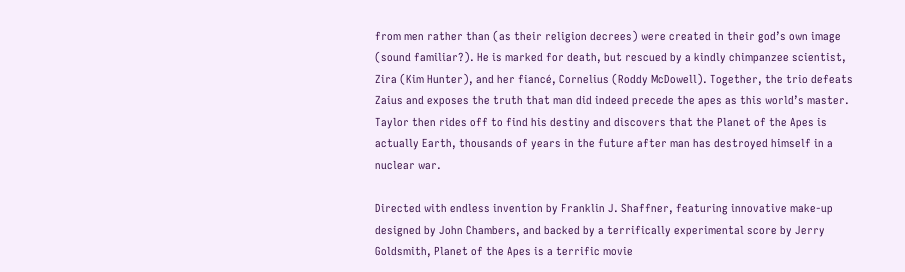from men rather than (as their religion decrees) were created in their god’s own image (sound familiar?). He is marked for death, but rescued by a kindly chimpanzee scientist, Zira (Kim Hunter), and her fiancé, Cornelius (Roddy McDowell). Together, the trio defeats Zaius and exposes the truth that man did indeed precede the apes as this world’s master. Taylor then rides off to find his destiny and discovers that the Planet of the Apes is actually Earth, thousands of years in the future after man has destroyed himself in a nuclear war.

Directed with endless invention by Franklin J. Shaffner, featuring innovative make-up designed by John Chambers, and backed by a terrifically experimental score by Jerry Goldsmith, Planet of the Apes is a terrific movie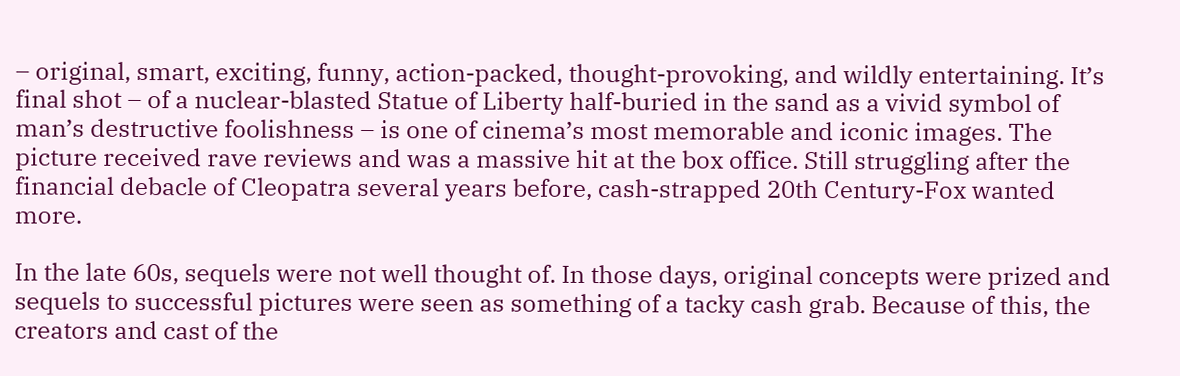– original, smart, exciting, funny, action-packed, thought-provoking, and wildly entertaining. It’s final shot – of a nuclear-blasted Statue of Liberty half-buried in the sand as a vivid symbol of man’s destructive foolishness – is one of cinema’s most memorable and iconic images. The picture received rave reviews and was a massive hit at the box office. Still struggling after the financial debacle of Cleopatra several years before, cash-strapped 20th Century-Fox wanted more.

In the late 60s, sequels were not well thought of. In those days, original concepts were prized and sequels to successful pictures were seen as something of a tacky cash grab. Because of this, the creators and cast of the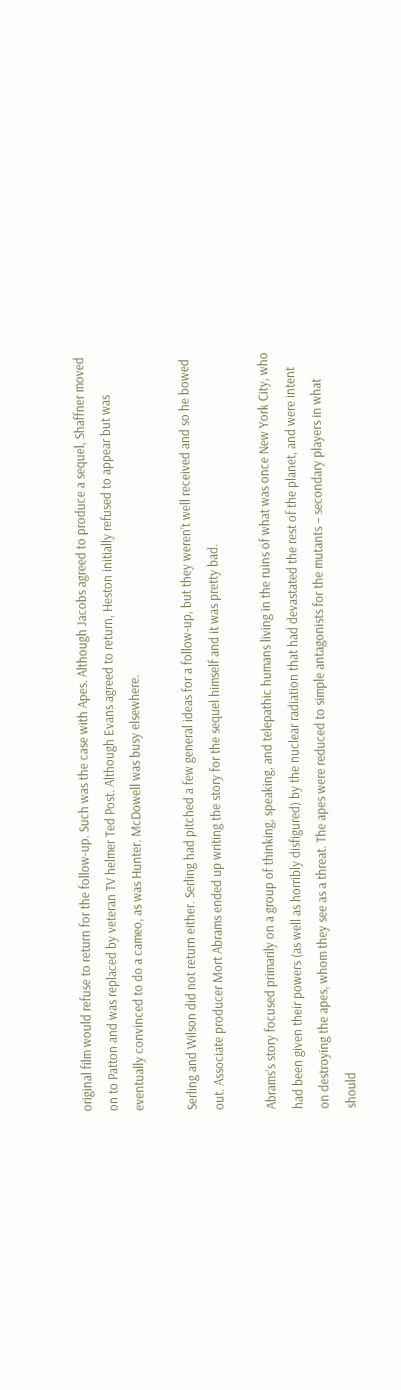original film would refuse to return for the follow-up. Such was the case with Apes. Although Jacobs agreed to produce a sequel, Shaffner moved on to Patton and was replaced by veteran TV helmer Ted Post. Although Evans agreed to return, Heston initially refused to appear but was eventually convinced to do a cameo, as was Hunter. McDowell was busy elsewhere.

Serling and Wilson did not return either. Serling had pitched a few general ideas for a follow-up, but they weren’t well received and so he bowed out. Associate producer Mort Abrams ended up writing the story for the sequel himself and it was pretty bad.

Abrams’s story focused primarily on a group of thinking, speaking, and telepathic humans living in the ruins of what was once New York City, who had been given their powers (as well as horribly disfigured) by the nuclear radiation that had devastated the rest of the planet, and were intent on destroying the apes, whom they see as a threat. The apes were reduced to simple antagonists for the mutants – secondary players in what should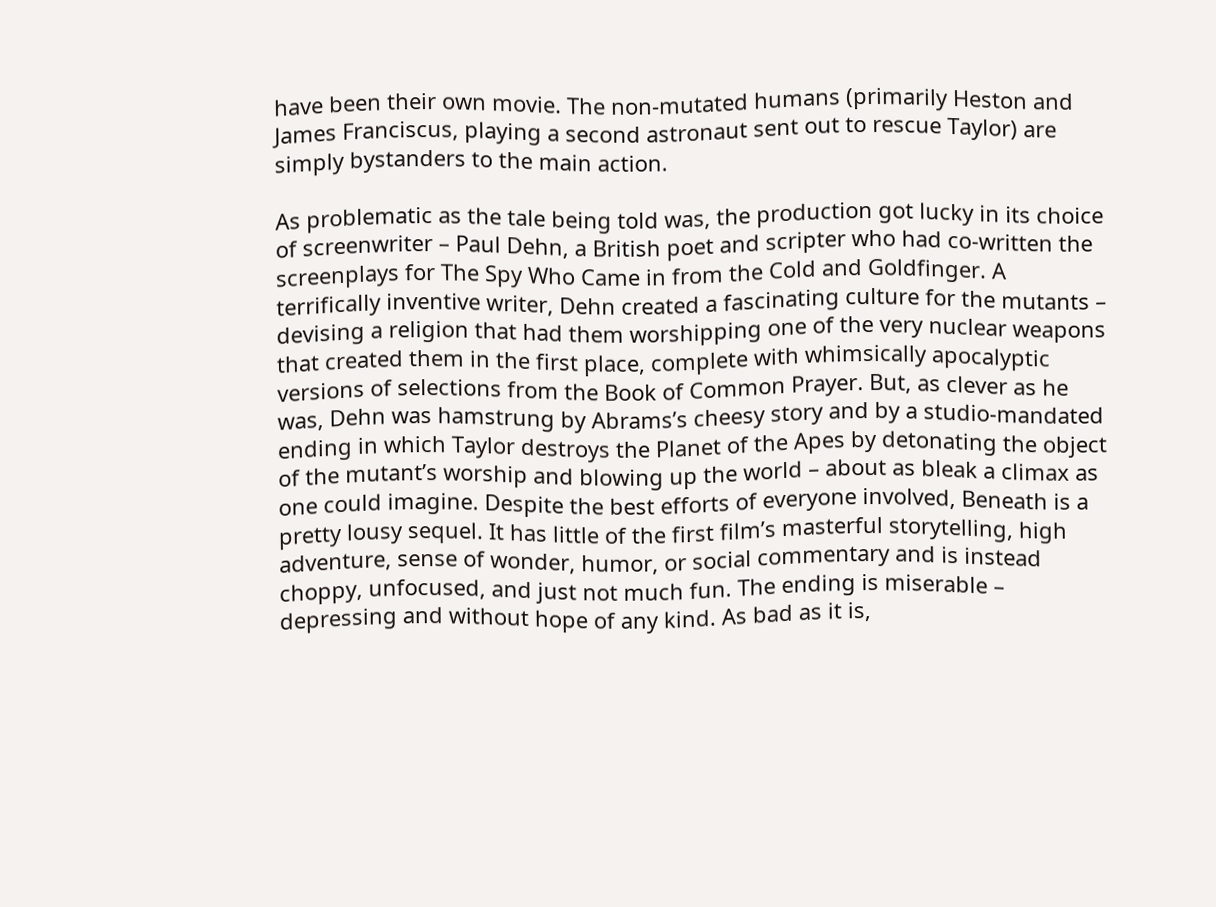have been their own movie. The non-mutated humans (primarily Heston and James Franciscus, playing a second astronaut sent out to rescue Taylor) are simply bystanders to the main action.

As problematic as the tale being told was, the production got lucky in its choice of screenwriter – Paul Dehn, a British poet and scripter who had co-written the screenplays for The Spy Who Came in from the Cold and Goldfinger. A terrifically inventive writer, Dehn created a fascinating culture for the mutants – devising a religion that had them worshipping one of the very nuclear weapons that created them in the first place, complete with whimsically apocalyptic versions of selections from the Book of Common Prayer. But, as clever as he was, Dehn was hamstrung by Abrams’s cheesy story and by a studio-mandated ending in which Taylor destroys the Planet of the Apes by detonating the object of the mutant’s worship and blowing up the world – about as bleak a climax as one could imagine. Despite the best efforts of everyone involved, Beneath is a pretty lousy sequel. It has little of the first film’s masterful storytelling, high adventure, sense of wonder, humor, or social commentary and is instead choppy, unfocused, and just not much fun. The ending is miserable – depressing and without hope of any kind. As bad as it is,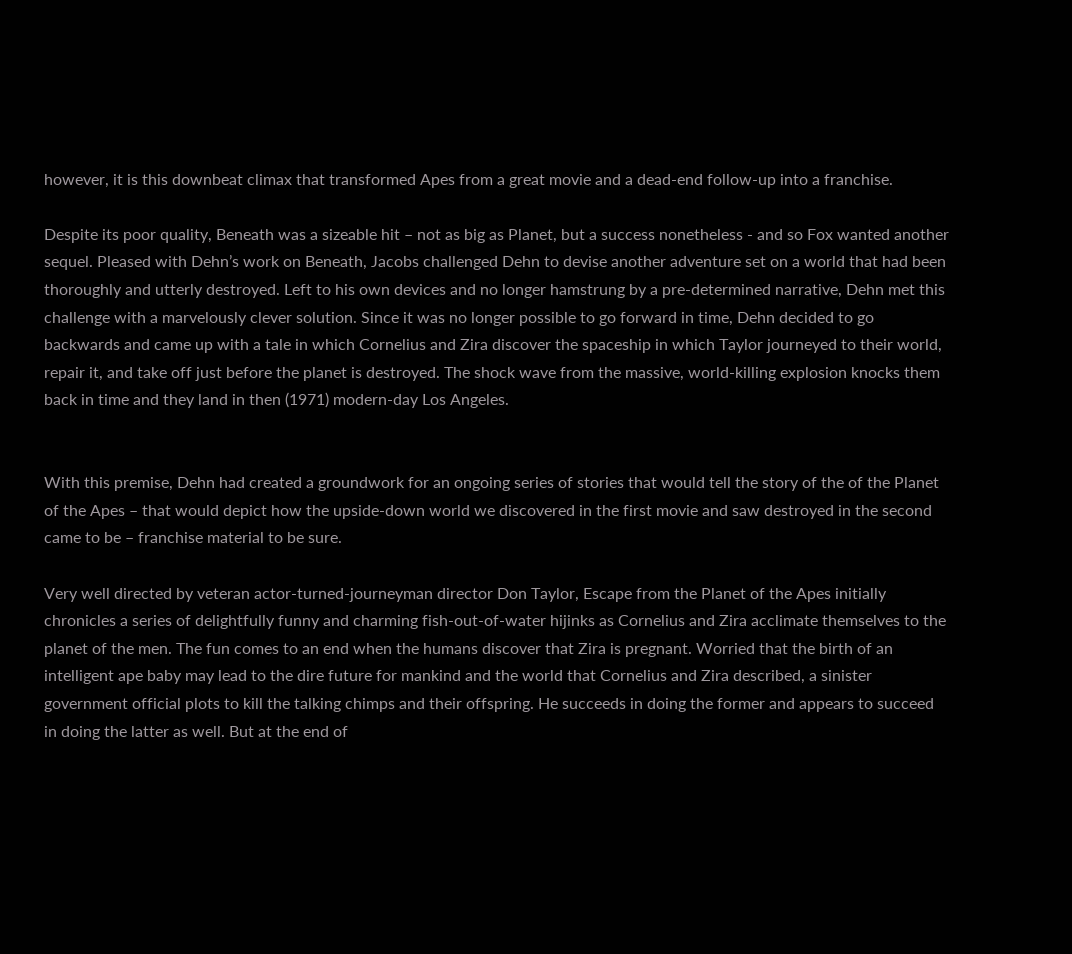however, it is this downbeat climax that transformed Apes from a great movie and a dead-end follow-up into a franchise.

Despite its poor quality, Beneath was a sizeable hit – not as big as Planet, but a success nonetheless - and so Fox wanted another sequel. Pleased with Dehn’s work on Beneath, Jacobs challenged Dehn to devise another adventure set on a world that had been thoroughly and utterly destroyed. Left to his own devices and no longer hamstrung by a pre-determined narrative, Dehn met this challenge with a marvelously clever solution. Since it was no longer possible to go forward in time, Dehn decided to go backwards and came up with a tale in which Cornelius and Zira discover the spaceship in which Taylor journeyed to their world, repair it, and take off just before the planet is destroyed. The shock wave from the massive, world-killing explosion knocks them back in time and they land in then (1971) modern-day Los Angeles.


With this premise, Dehn had created a groundwork for an ongoing series of stories that would tell the story of the of the Planet of the Apes – that would depict how the upside-down world we discovered in the first movie and saw destroyed in the second came to be – franchise material to be sure.

Very well directed by veteran actor-turned-journeyman director Don Taylor, Escape from the Planet of the Apes initially chronicles a series of delightfully funny and charming fish-out-of-water hijinks as Cornelius and Zira acclimate themselves to the planet of the men. The fun comes to an end when the humans discover that Zira is pregnant. Worried that the birth of an intelligent ape baby may lead to the dire future for mankind and the world that Cornelius and Zira described, a sinister government official plots to kill the talking chimps and their offspring. He succeeds in doing the former and appears to succeed in doing the latter as well. But at the end of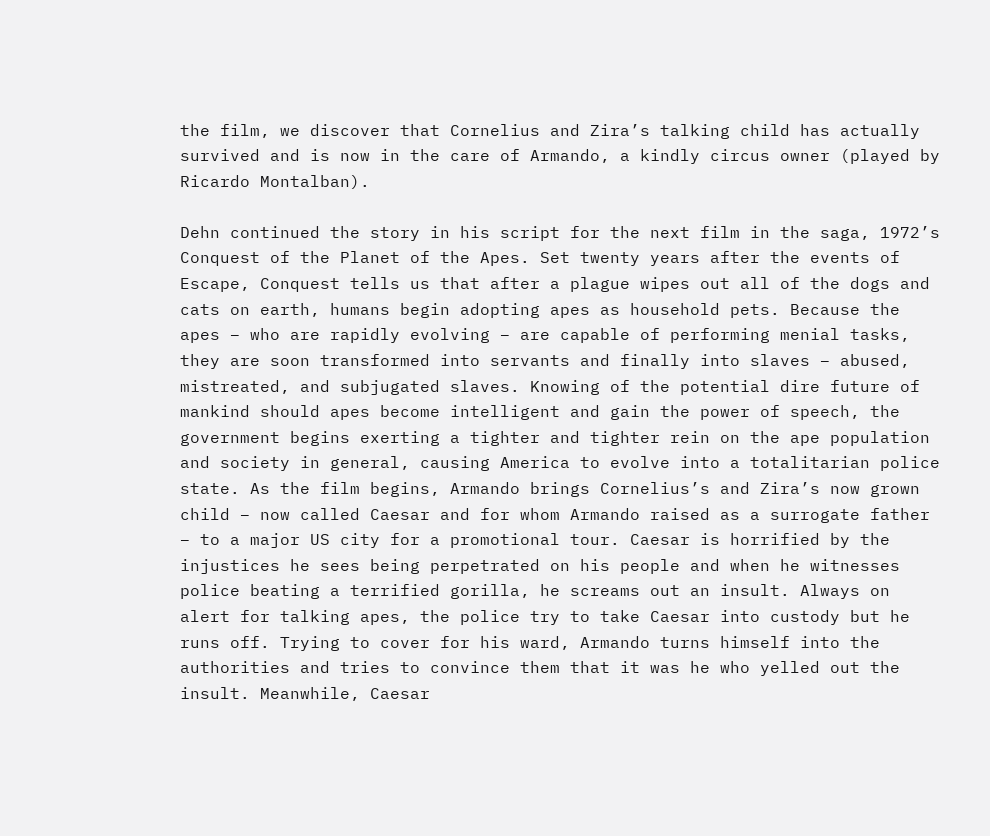the film, we discover that Cornelius and Zira’s talking child has actually survived and is now in the care of Armando, a kindly circus owner (played by Ricardo Montalban).

Dehn continued the story in his script for the next film in the saga, 1972’s Conquest of the Planet of the Apes. Set twenty years after the events of Escape, Conquest tells us that after a plague wipes out all of the dogs and cats on earth, humans begin adopting apes as household pets. Because the apes – who are rapidly evolving – are capable of performing menial tasks, they are soon transformed into servants and finally into slaves – abused, mistreated, and subjugated slaves. Knowing of the potential dire future of mankind should apes become intelligent and gain the power of speech, the government begins exerting a tighter and tighter rein on the ape population and society in general, causing America to evolve into a totalitarian police state. As the film begins, Armando brings Cornelius’s and Zira’s now grown child – now called Caesar and for whom Armando raised as a surrogate father – to a major US city for a promotional tour. Caesar is horrified by the injustices he sees being perpetrated on his people and when he witnesses police beating a terrified gorilla, he screams out an insult. Always on alert for talking apes, the police try to take Caesar into custody but he runs off. Trying to cover for his ward, Armando turns himself into the authorities and tries to convince them that it was he who yelled out the insult. Meanwhile, Caesar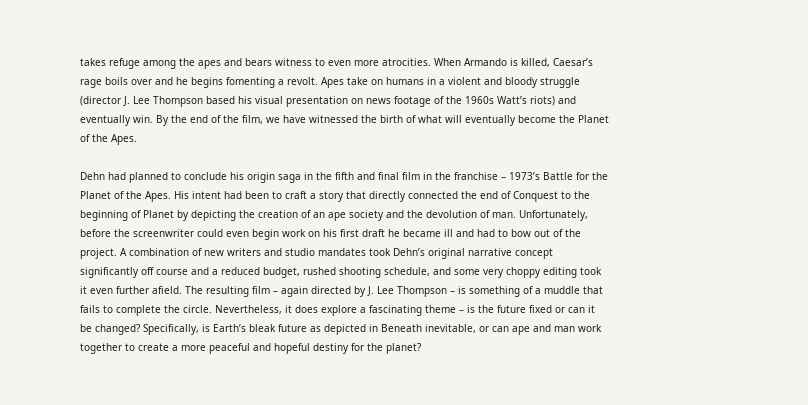takes refuge among the apes and bears witness to even more atrocities. When Armando is killed, Caesar’s rage boils over and he begins fomenting a revolt. Apes take on humans in a violent and bloody struggle (director J. Lee Thompson based his visual presentation on news footage of the 1960s Watt’s riots) and eventually win. By the end of the film, we have witnessed the birth of what will eventually become the Planet of the Apes.

Dehn had planned to conclude his origin saga in the fifth and final film in the franchise – 1973’s Battle for the Planet of the Apes. His intent had been to craft a story that directly connected the end of Conquest to the beginning of Planet by depicting the creation of an ape society and the devolution of man. Unfortunately, before the screenwriter could even begin work on his first draft he became ill and had to bow out of the project. A combination of new writers and studio mandates took Dehn’s original narrative concept significantly off course and a reduced budget, rushed shooting schedule, and some very choppy editing took it even further afield. The resulting film – again directed by J. Lee Thompson – is something of a muddle that fails to complete the circle. Nevertheless, it does explore a fascinating theme – is the future fixed or can it be changed? Specifically, is Earth’s bleak future as depicted in Beneath inevitable, or can ape and man work together to create a more peaceful and hopeful destiny for the planet?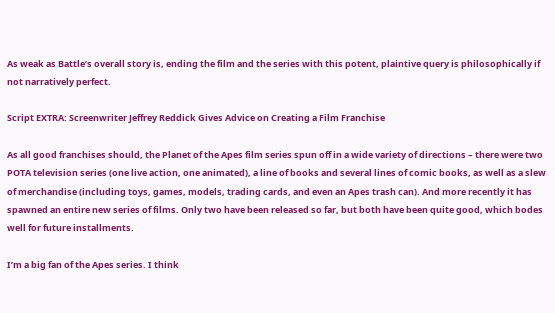As weak as Battle’s overall story is, ending the film and the series with this potent, plaintive query is philosophically if not narratively perfect.

Script EXTRA: Screenwriter Jeffrey Reddick Gives Advice on Creating a Film Franchise

As all good franchises should, the Planet of the Apes film series spun off in a wide variety of directions – there were two POTA television series (one live action, one animated), a line of books and several lines of comic books, as well as a slew of merchandise (including toys, games, models, trading cards, and even an Apes trash can). And more recently it has spawned an entire new series of films. Only two have been released so far, but both have been quite good, which bodes well for future installments.

I’m a big fan of the Apes series. I think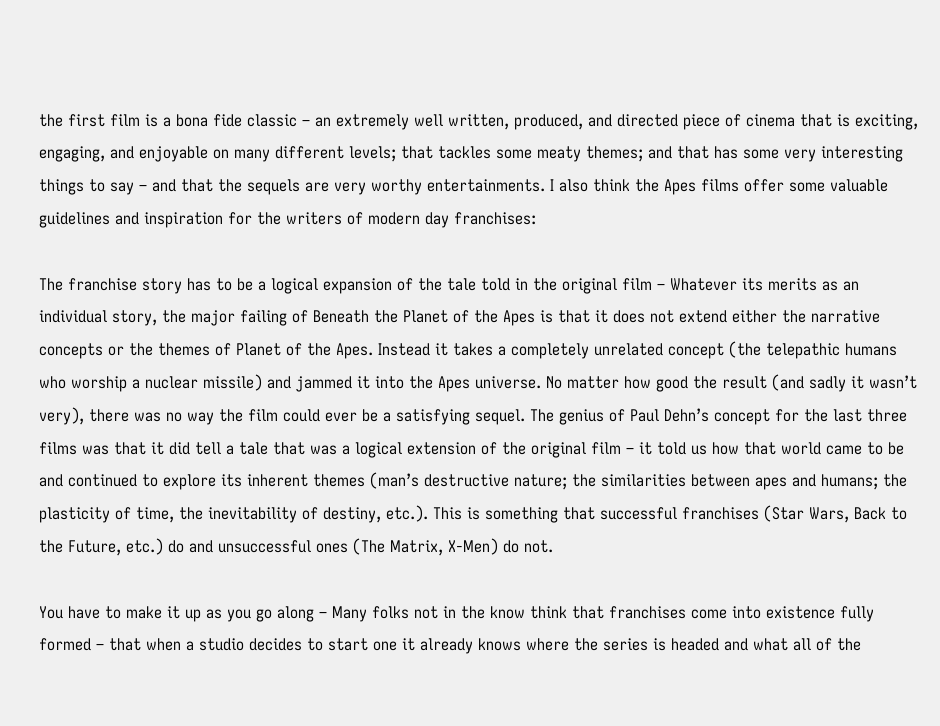the first film is a bona fide classic – an extremely well written, produced, and directed piece of cinema that is exciting, engaging, and enjoyable on many different levels; that tackles some meaty themes; and that has some very interesting things to say – and that the sequels are very worthy entertainments. I also think the Apes films offer some valuable guidelines and inspiration for the writers of modern day franchises:

The franchise story has to be a logical expansion of the tale told in the original film – Whatever its merits as an individual story, the major failing of Beneath the Planet of the Apes is that it does not extend either the narrative concepts or the themes of Planet of the Apes. Instead it takes a completely unrelated concept (the telepathic humans who worship a nuclear missile) and jammed it into the Apes universe. No matter how good the result (and sadly it wasn’t very), there was no way the film could ever be a satisfying sequel. The genius of Paul Dehn’s concept for the last three films was that it did tell a tale that was a logical extension of the original film – it told us how that world came to be and continued to explore its inherent themes (man’s destructive nature; the similarities between apes and humans; the plasticity of time, the inevitability of destiny, etc.). This is something that successful franchises (Star Wars, Back to the Future, etc.) do and unsuccessful ones (The Matrix, X-Men) do not.

You have to make it up as you go along – Many folks not in the know think that franchises come into existence fully formed – that when a studio decides to start one it already knows where the series is headed and what all of the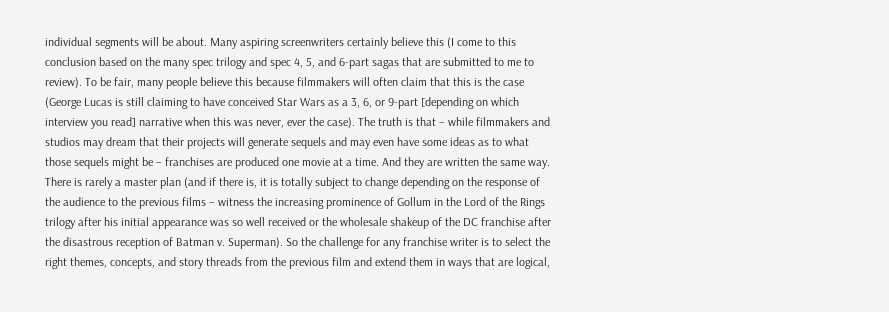individual segments will be about. Many aspiring screenwriters certainly believe this (I come to this conclusion based on the many spec trilogy and spec 4, 5, and 6-part sagas that are submitted to me to review). To be fair, many people believe this because filmmakers will often claim that this is the case (George Lucas is still claiming to have conceived Star Wars as a 3, 6, or 9-part [depending on which interview you read] narrative when this was never, ever the case). The truth is that – while filmmakers and studios may dream that their projects will generate sequels and may even have some ideas as to what those sequels might be – franchises are produced one movie at a time. And they are written the same way. There is rarely a master plan (and if there is, it is totally subject to change depending on the response of the audience to the previous films – witness the increasing prominence of Gollum in the Lord of the Rings trilogy after his initial appearance was so well received or the wholesale shakeup of the DC franchise after the disastrous reception of Batman v. Superman). So the challenge for any franchise writer is to select the right themes, concepts, and story threads from the previous film and extend them in ways that are logical,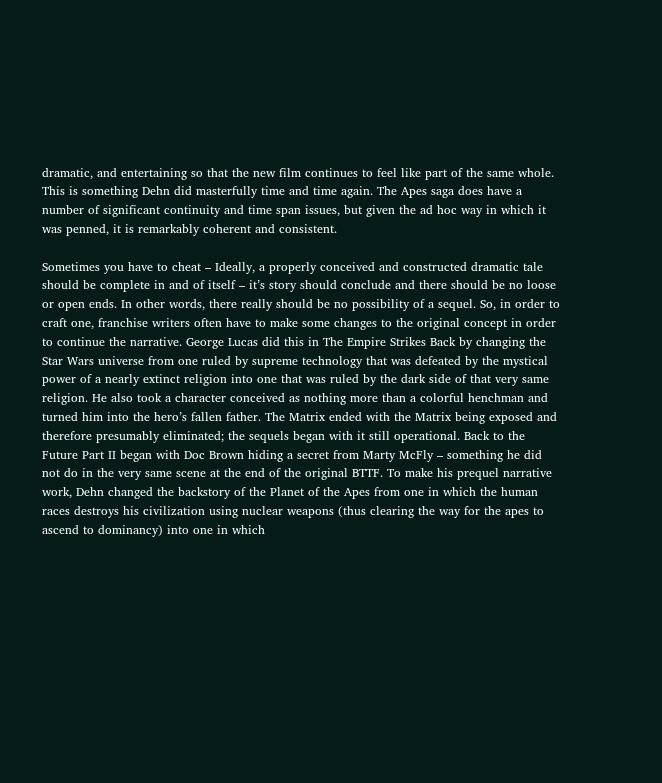dramatic, and entertaining so that the new film continues to feel like part of the same whole. This is something Dehn did masterfully time and time again. The Apes saga does have a number of significant continuity and time span issues, but given the ad hoc way in which it was penned, it is remarkably coherent and consistent.

Sometimes you have to cheat – Ideally, a properly conceived and constructed dramatic tale should be complete in and of itself – it’s story should conclude and there should be no loose or open ends. In other words, there really should be no possibility of a sequel. So, in order to craft one, franchise writers often have to make some changes to the original concept in order to continue the narrative. George Lucas did this in The Empire Strikes Back by changing the Star Wars universe from one ruled by supreme technology that was defeated by the mystical power of a nearly extinct religion into one that was ruled by the dark side of that very same religion. He also took a character conceived as nothing more than a colorful henchman and turned him into the hero’s fallen father. The Matrix ended with the Matrix being exposed and therefore presumably eliminated; the sequels began with it still operational. Back to the Future Part II began with Doc Brown hiding a secret from Marty McFly – something he did not do in the very same scene at the end of the original BTTF. To make his prequel narrative work, Dehn changed the backstory of the Planet of the Apes from one in which the human races destroys his civilization using nuclear weapons (thus clearing the way for the apes to ascend to dominancy) into one in which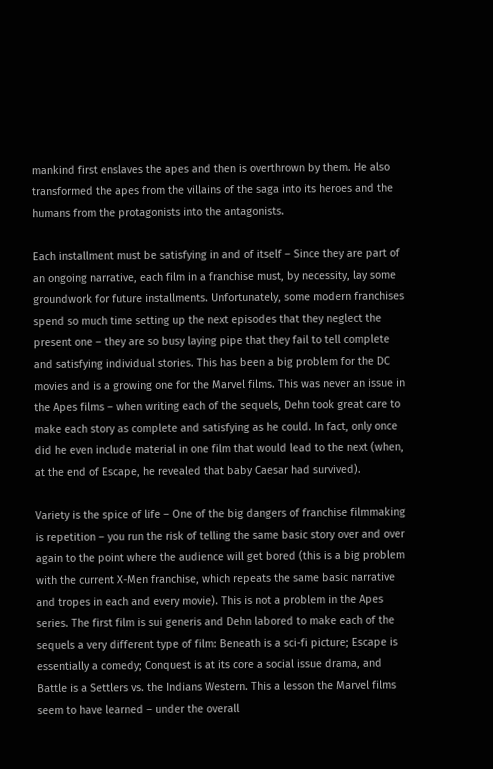mankind first enslaves the apes and then is overthrown by them. He also transformed the apes from the villains of the saga into its heroes and the humans from the protagonists into the antagonists.

Each installment must be satisfying in and of itself – Since they are part of an ongoing narrative, each film in a franchise must, by necessity, lay some groundwork for future installments. Unfortunately, some modern franchises spend so much time setting up the next episodes that they neglect the present one – they are so busy laying pipe that they fail to tell complete and satisfying individual stories. This has been a big problem for the DC movies and is a growing one for the Marvel films. This was never an issue in the Apes films – when writing each of the sequels, Dehn took great care to make each story as complete and satisfying as he could. In fact, only once did he even include material in one film that would lead to the next (when, at the end of Escape, he revealed that baby Caesar had survived).

Variety is the spice of life – One of the big dangers of franchise filmmaking is repetition – you run the risk of telling the same basic story over and over again to the point where the audience will get bored (this is a big problem with the current X-Men franchise, which repeats the same basic narrative and tropes in each and every movie). This is not a problem in the Apes series. The first film is sui generis and Dehn labored to make each of the sequels a very different type of film: Beneath is a sci-fi picture; Escape is essentially a comedy; Conquest is at its core a social issue drama, and Battle is a Settlers vs. the Indians Western. This a lesson the Marvel films seem to have learned – under the overall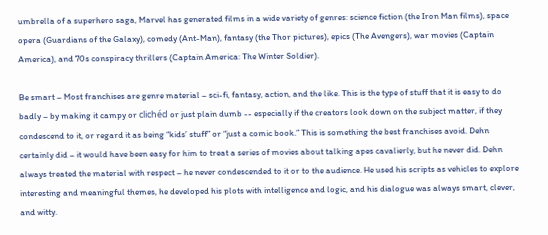umbrella of a superhero saga, Marvel has generated films in a wide variety of genres: science fiction (the Iron Man films), space opera (Guardians of the Galaxy), comedy (Ant-Man), fantasy (the Thor pictures), epics (The Avengers), war movies (Captain America), and 70s conspiracy thrillers (Captain America: The Winter Soldier).

Be smart – Most franchises are genre material – sci-fi, fantasy, action, and the like. This is the type of stuff that it is easy to do badly – by making it campy or clichéd or just plain dumb -- especially if the creators look down on the subject matter, if they condescend to it, or regard it as being “kids’ stuff” or “just a comic book.” This is something the best franchises avoid. Dehn certainly did – it would have been easy for him to treat a series of movies about talking apes cavalierly, but he never did. Dehn always treated the material with respect – he never condescended to it or to the audience. He used his scripts as vehicles to explore interesting and meaningful themes, he developed his plots with intelligence and logic, and his dialogue was always smart, clever, and witty.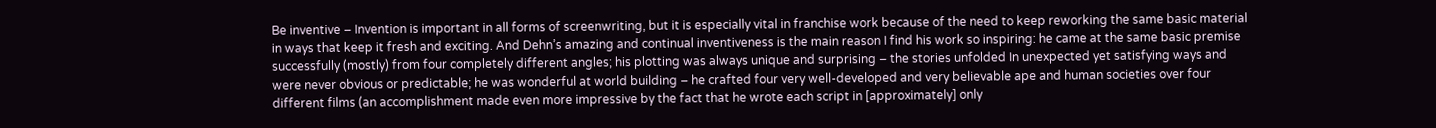Be inventive – Invention is important in all forms of screenwriting, but it is especially vital in franchise work because of the need to keep reworking the same basic material in ways that keep it fresh and exciting. And Dehn’s amazing and continual inventiveness is the main reason I find his work so inspiring: he came at the same basic premise successfully (mostly) from four completely different angles; his plotting was always unique and surprising – the stories unfolded In unexpected yet satisfying ways and were never obvious or predictable; he was wonderful at world building – he crafted four very well-developed and very believable ape and human societies over four different films (an accomplishment made even more impressive by the fact that he wrote each script in [approximately] only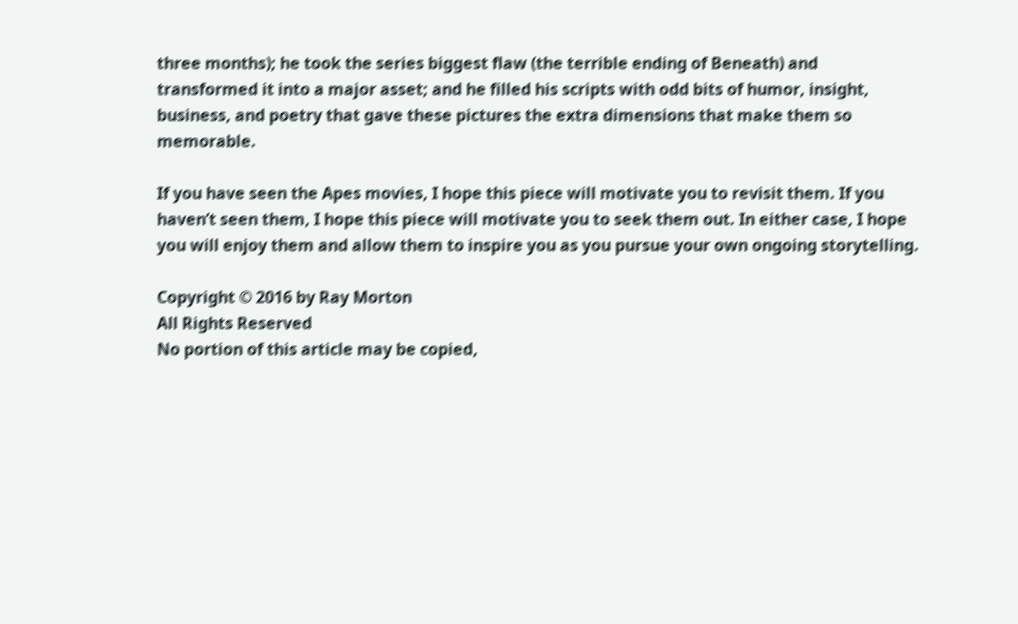three months); he took the series biggest flaw (the terrible ending of Beneath) and transformed it into a major asset; and he filled his scripts with odd bits of humor, insight, business, and poetry that gave these pictures the extra dimensions that make them so memorable.

If you have seen the Apes movies, I hope this piece will motivate you to revisit them. If you haven’t seen them, I hope this piece will motivate you to seek them out. In either case, I hope you will enjoy them and allow them to inspire you as you pursue your own ongoing storytelling.

Copyright © 2016 by Ray Morton
All Rights Reserved
No portion of this article may be copied,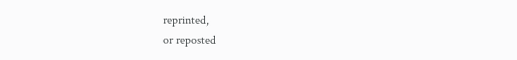reprinted,
or reposted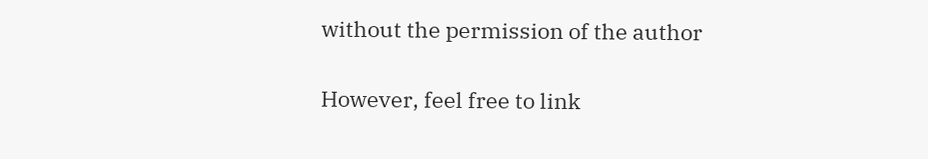without the permission of the author

However, feel free to link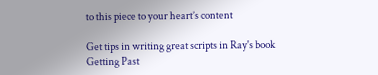to this piece to your heart’s content

Get tips in writing great scripts in Ray's book
Getting Past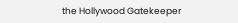the Hollywood Gatekeeper